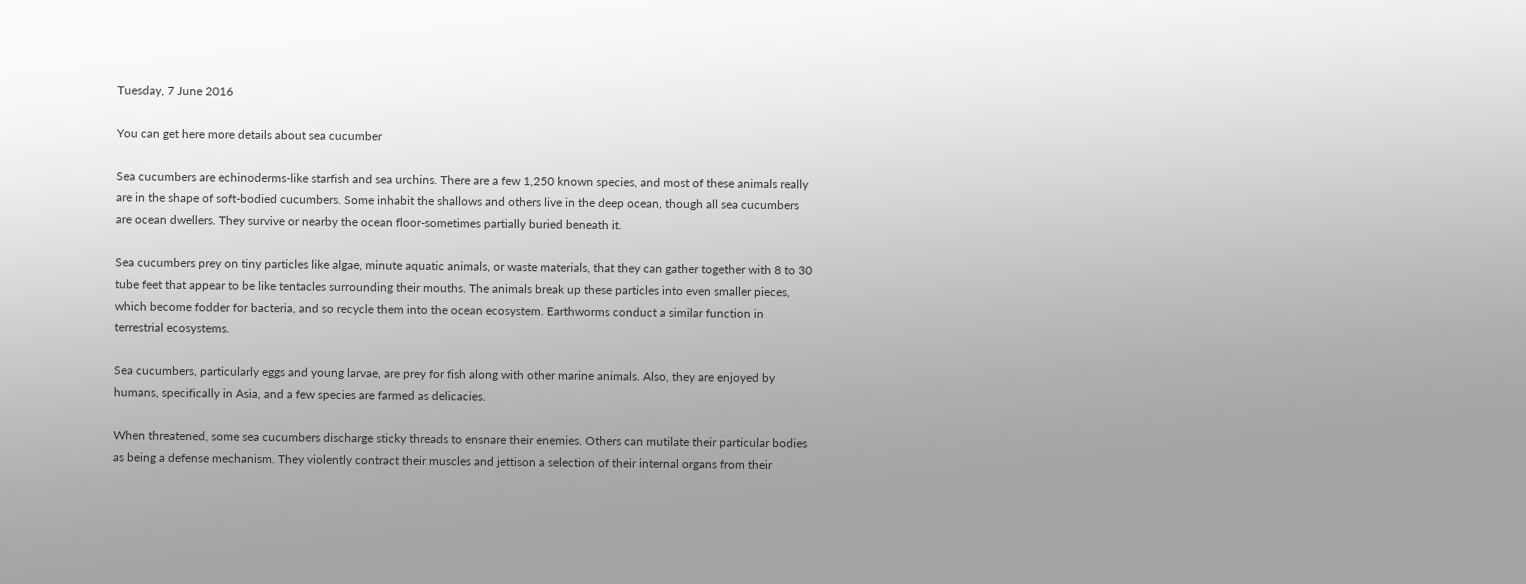Tuesday, 7 June 2016

You can get here more details about sea cucumber

Sea cucumbers are echinoderms-like starfish and sea urchins. There are a few 1,250 known species, and most of these animals really are in the shape of soft-bodied cucumbers. Some inhabit the shallows and others live in the deep ocean, though all sea cucumbers are ocean dwellers. They survive or nearby the ocean floor-sometimes partially buried beneath it.

Sea cucumbers prey on tiny particles like algae, minute aquatic animals, or waste materials, that they can gather together with 8 to 30 tube feet that appear to be like tentacles surrounding their mouths. The animals break up these particles into even smaller pieces, which become fodder for bacteria, and so recycle them into the ocean ecosystem. Earthworms conduct a similar function in terrestrial ecosystems.

Sea cucumbers, particularly eggs and young larvae, are prey for fish along with other marine animals. Also, they are enjoyed by humans, specifically in Asia, and a few species are farmed as delicacies.

When threatened, some sea cucumbers discharge sticky threads to ensnare their enemies. Others can mutilate their particular bodies as being a defense mechanism. They violently contract their muscles and jettison a selection of their internal organs from their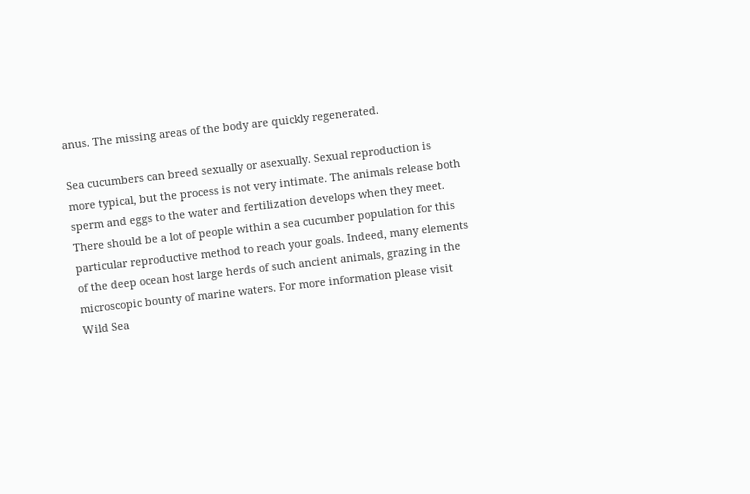anus. The missing areas of the body are quickly regenerated.

Sea cucumbers can breed sexually or asexually. Sexual reproduction is more typical, but the process is not very intimate. The animals release both sperm and eggs to the water and fertilization develops when they meet. There should be a lot of people within a sea cucumber population for this particular reproductive method to reach your goals. Indeed, many elements of the deep ocean host large herds of such ancient animals, grazing in the microscopic bounty of marine waters. For more information please visit Wild Sea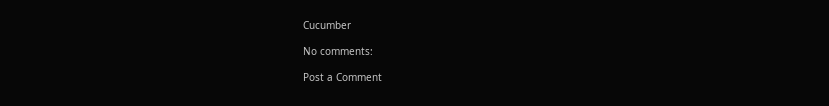Cucumber

No comments:

Post a Comment